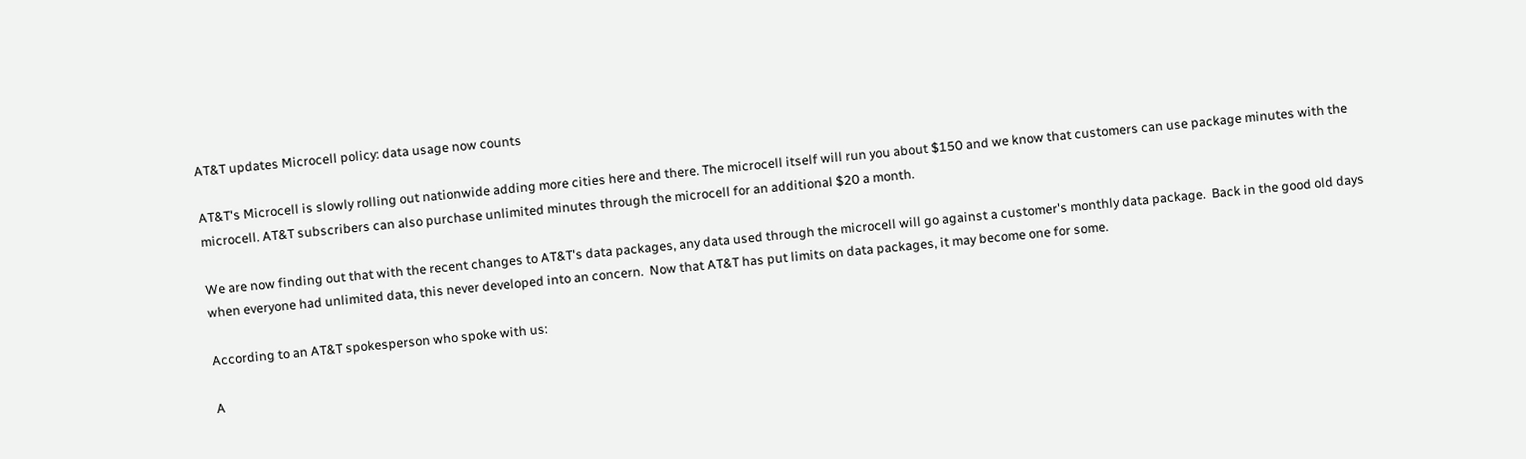AT&T updates Microcell policy: data usage now counts

AT&T's Microcell is slowly rolling out nationwide adding more cities here and there. The microcell itself will run you about $150 and we know that customers can use package minutes with the microcell. AT&T subscribers can also purchase unlimited minutes through the microcell for an additional $20 a month.

We are now finding out that with the recent changes to AT&T's data packages, any data used through the microcell will go against a customer's monthly data package.  Back in the good old days when everyone had unlimited data, this never developed into an concern.  Now that AT&T has put limits on data packages, it may become one for some.

According to an AT&T spokesperson who spoke with us:

A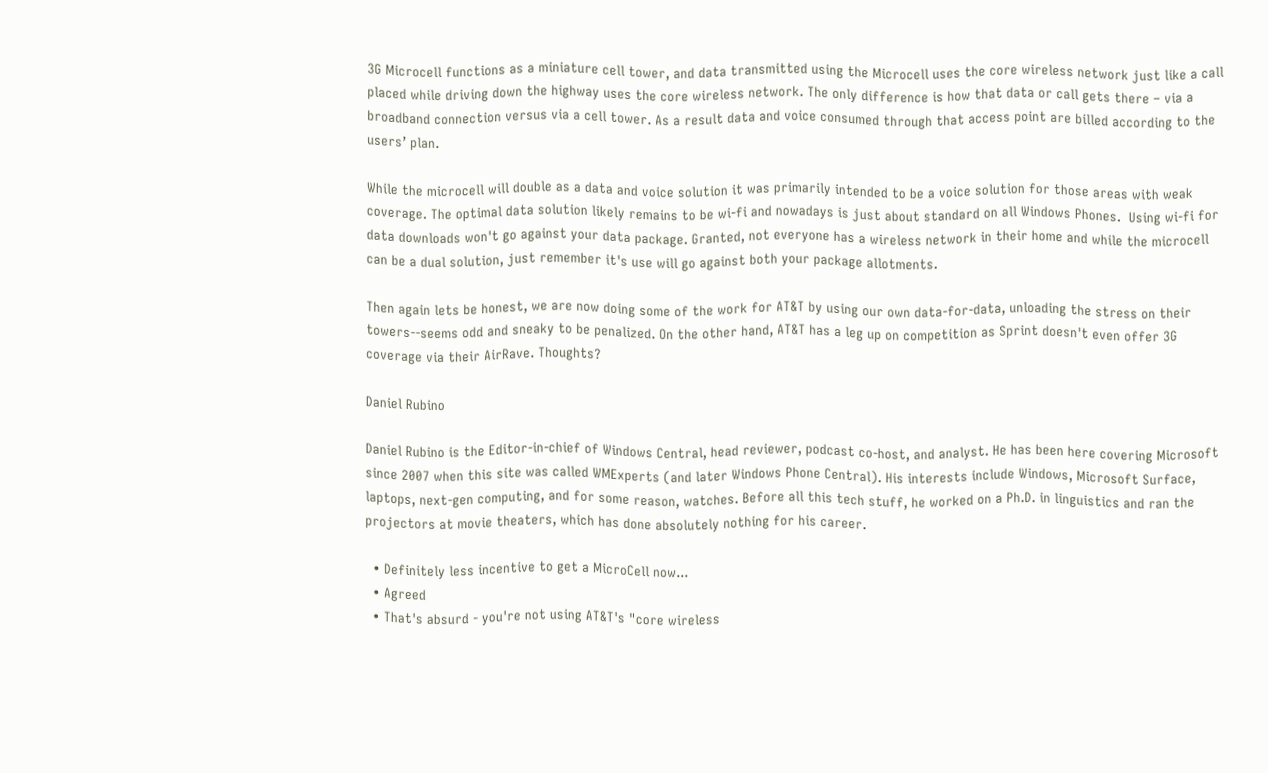3G Microcell functions as a miniature cell tower, and data transmitted using the Microcell uses the core wireless network just like a call placed while driving down the highway uses the core wireless network. The only difference is how that data or call gets there – via a broadband connection versus via a cell tower. As a result data and voice consumed through that access point are billed according to the users’ plan.

While the microcell will double as a data and voice solution it was primarily intended to be a voice solution for those areas with weak coverage. The optimal data solution likely remains to be wi-fi and nowadays is just about standard on all Windows Phones.  Using wi-fi for data downloads won't go against your data package. Granted, not everyone has a wireless network in their home and while the microcell can be a dual solution, just remember it's use will go against both your package allotments.

Then again lets be honest, we are now doing some of the work for AT&T by using our own data-for-data, unloading the stress on their towers--seems odd and sneaky to be penalized. On the other hand, AT&T has a leg up on competition as Sprint doesn't even offer 3G coverage via their AirRave. Thoughts?

Daniel Rubino

Daniel Rubino is the Editor-in-chief of Windows Central, head reviewer, podcast co-host, and analyst. He has been here covering Microsoft since 2007 when this site was called WMExperts (and later Windows Phone Central). His interests include Windows, Microsoft Surface, laptops, next-gen computing, and for some reason, watches. Before all this tech stuff, he worked on a Ph.D. in linguistics and ran the projectors at movie theaters, which has done absolutely nothing for his career.

  • Definitely less incentive to get a MicroCell now...
  • Agreed
  • That's absurd - you're not using AT&T's "core wireless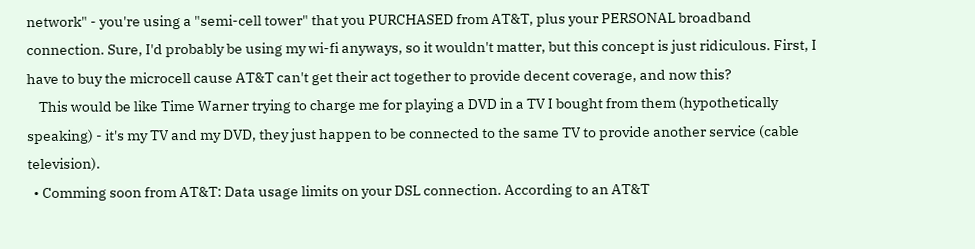network" - you're using a "semi-cell tower" that you PURCHASED from AT&T, plus your PERSONAL broadband connection. Sure, I'd probably be using my wi-fi anyways, so it wouldn't matter, but this concept is just ridiculous. First, I have to buy the microcell cause AT&T can't get their act together to provide decent coverage, and now this?
    This would be like Time Warner trying to charge me for playing a DVD in a TV I bought from them (hypothetically speaking) - it's my TV and my DVD, they just happen to be connected to the same TV to provide another service (cable television).
  • Comming soon from AT&T: Data usage limits on your DSL connection. According to an AT&T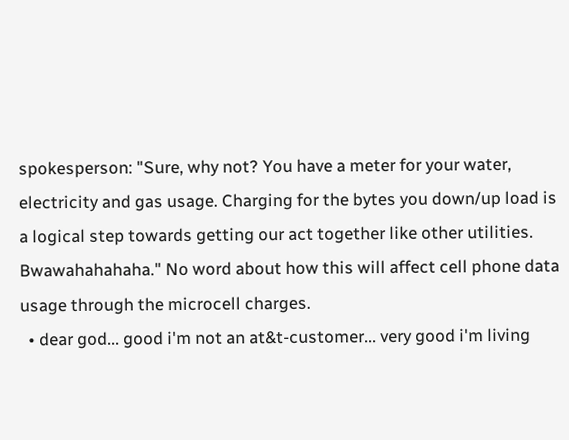spokesperson: "Sure, why not? You have a meter for your water, electricity and gas usage. Charging for the bytes you down/up load is a logical step towards getting our act together like other utilities. Bwawahahahaha." No word about how this will affect cell phone data usage through the microcell charges.
  • dear god... good i'm not an at&t-customer... very good i'm living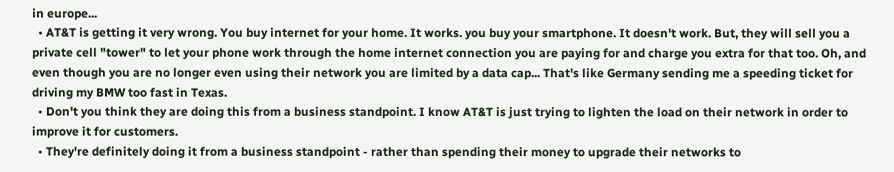in europe...
  • AT&T is getting it very wrong. You buy internet for your home. It works. you buy your smartphone. It doesn't work. But, they will sell you a private cell "tower" to let your phone work through the home internet connection you are paying for and charge you extra for that too. Oh, and even though you are no longer even using their network you are limited by a data cap... That's like Germany sending me a speeding ticket for driving my BMW too fast in Texas.
  • Don't you think they are doing this from a business standpoint. I know AT&T is just trying to lighten the load on their network in order to improve it for customers.
  • They're definitely doing it from a business standpoint - rather than spending their money to upgrade their networks to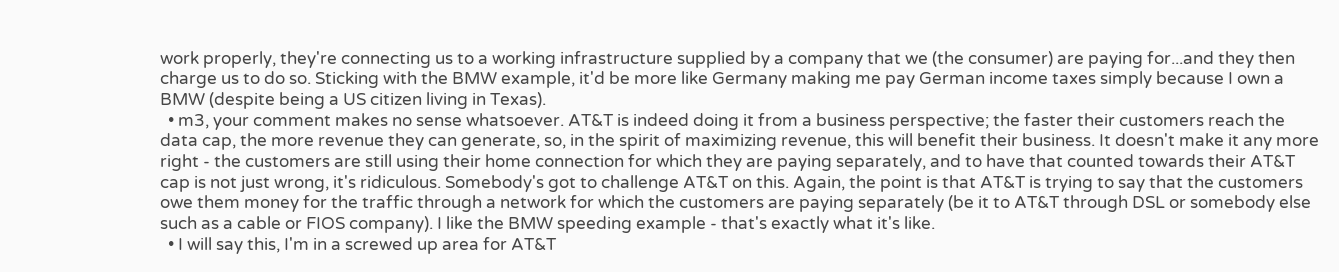work properly, they're connecting us to a working infrastructure supplied by a company that we (the consumer) are paying for...and they then charge us to do so. Sticking with the BMW example, it'd be more like Germany making me pay German income taxes simply because I own a BMW (despite being a US citizen living in Texas).
  • m3, your comment makes no sense whatsoever. AT&T is indeed doing it from a business perspective; the faster their customers reach the data cap, the more revenue they can generate, so, in the spirit of maximizing revenue, this will benefit their business. It doesn't make it any more right - the customers are still using their home connection for which they are paying separately, and to have that counted towards their AT&T cap is not just wrong, it's ridiculous. Somebody's got to challenge AT&T on this. Again, the point is that AT&T is trying to say that the customers owe them money for the traffic through a network for which the customers are paying separately (be it to AT&T through DSL or somebody else such as a cable or FIOS company). I like the BMW speeding example - that's exactly what it's like.
  • I will say this, I'm in a screwed up area for AT&T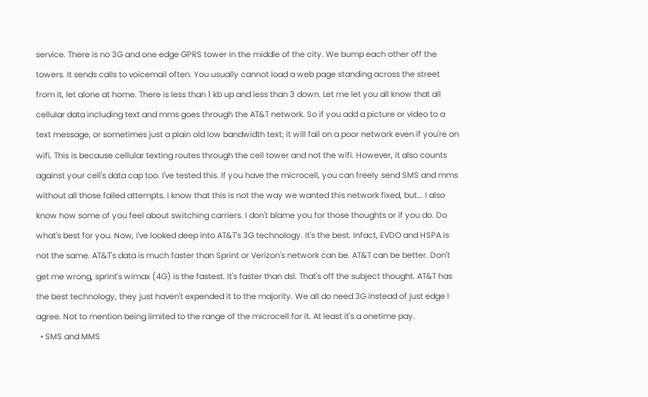service. There is no 3G and one edge GPRS tower in the middle of the city. We bump each other off the towers. It sends calls to voicemail often. You usually cannot load a web page standing across the street from it, let alone at home. There is less than 1 kb up and less than 3 down. Let me let you all know that all cellular data including text and mms goes through the AT&T network. So if you add a picture or video to a text message, or sometimes just a plain old low bandwidth text; it will fail on a poor network even if you're on wifi. This is because cellular texting routes through the cell tower and not the wifi. However, it also counts against your cell's data cap too. I've tested this. If you have the microcell, you can freely send SMS and mms without all those failed attempts. I know that this is not the way we wanted this network fixed, but... I also know how some of you feel about switching carriers. I don't blame you for those thoughts or if you do. Do what's best for you. Now, I've looked deep into AT&T's 3G technology. It's the best. Infact, EVDO and HSPA is not the same. AT&T's data is much faster than Sprint or Verizon's network can be. AT&T can be better. Don't get me wrong, sprint's wimax (4G) is the fastest. It's faster than dsl. That's off the subject thought. AT&T has the best technology, they just haven't expended it to the majority. We all do need 3G instead of just edge I agree. Not to mention being limited to the range of the microcell for it. At least it's a onetime pay.
  • SMS and MMS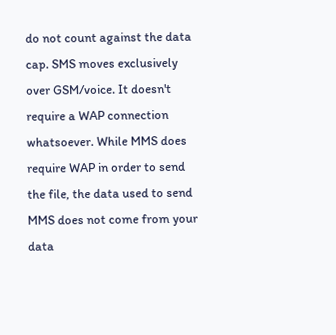do not count against the data cap. SMS moves exclusively over GSM/voice. It doesn't require a WAP connection whatsoever. While MMS does require WAP in order to send the file, the data used to send MMS does not come from your data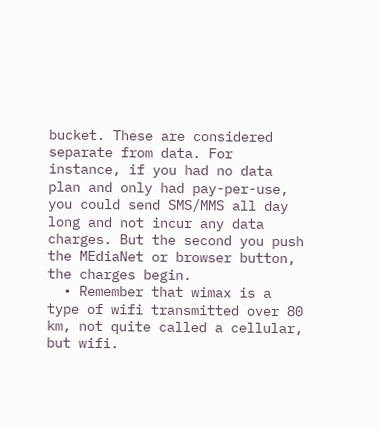bucket. These are considered separate from data. For instance, if you had no data plan and only had pay-per-use, you could send SMS/MMS all day long and not incur any data charges. But the second you push the MEdiaNet or browser button, the charges begin.
  • Remember that wimax is a type of wifi transmitted over 80 km, not quite called a cellular, but wifi.